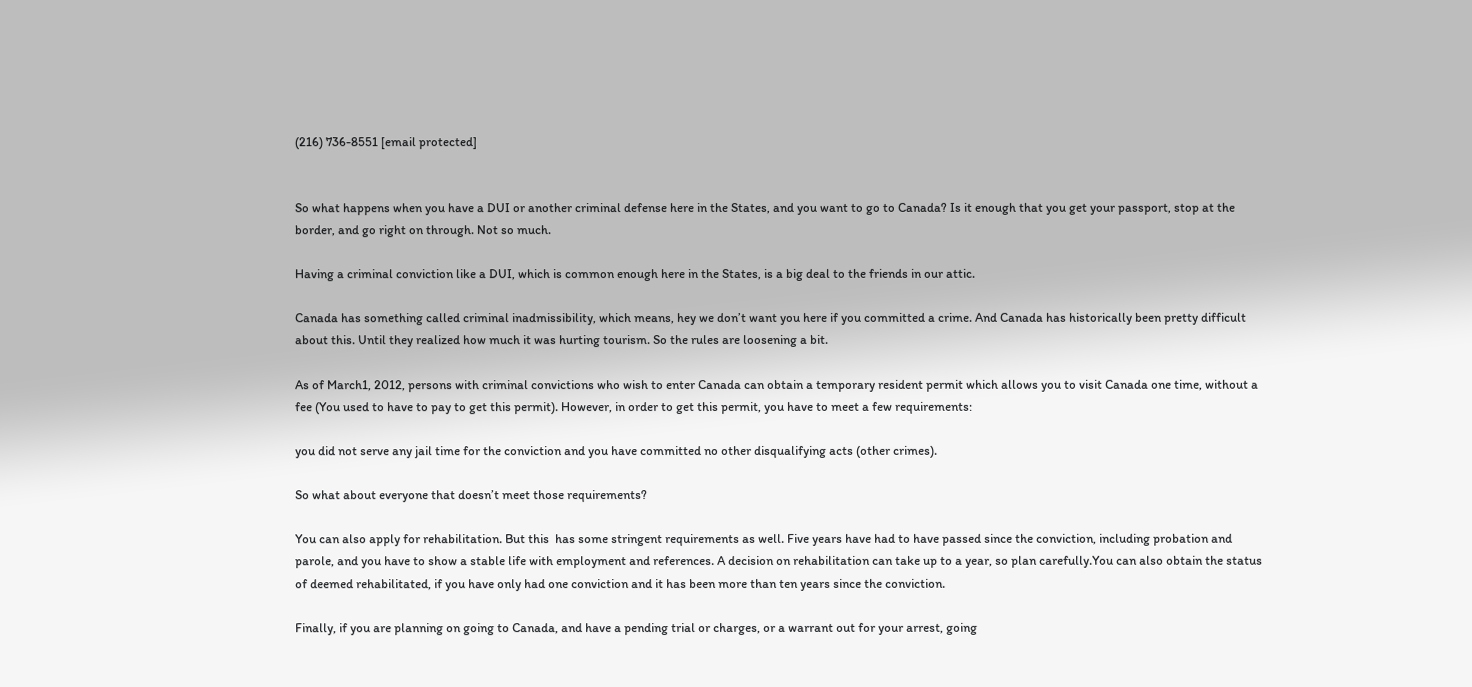(216) 736-8551 [email protected]


So what happens when you have a DUI or another criminal defense here in the States, and you want to go to Canada? Is it enough that you get your passport, stop at the border, and go right on through. Not so much.

Having a criminal conviction like a DUI, which is common enough here in the States, is a big deal to the friends in our attic.

Canada has something called criminal inadmissibility, which means, hey we don’t want you here if you committed a crime. And Canada has historically been pretty difficult about this. Until they realized how much it was hurting tourism. So the rules are loosening a bit.

As of March1, 2012, persons with criminal convictions who wish to enter Canada can obtain a temporary resident permit which allows you to visit Canada one time, without a fee (You used to have to pay to get this permit). However, in order to get this permit, you have to meet a few requirements:

you did not serve any jail time for the conviction and you have committed no other disqualifying acts (other crimes).

So what about everyone that doesn’t meet those requirements?

You can also apply for rehabilitation. But this  has some stringent requirements as well. Five years have had to have passed since the conviction, including probation and parole, and you have to show a stable life with employment and references. A decision on rehabilitation can take up to a year, so plan carefully.You can also obtain the status of deemed rehabilitated, if you have only had one conviction and it has been more than ten years since the conviction.

Finally, if you are planning on going to Canada, and have a pending trial or charges, or a warrant out for your arrest, going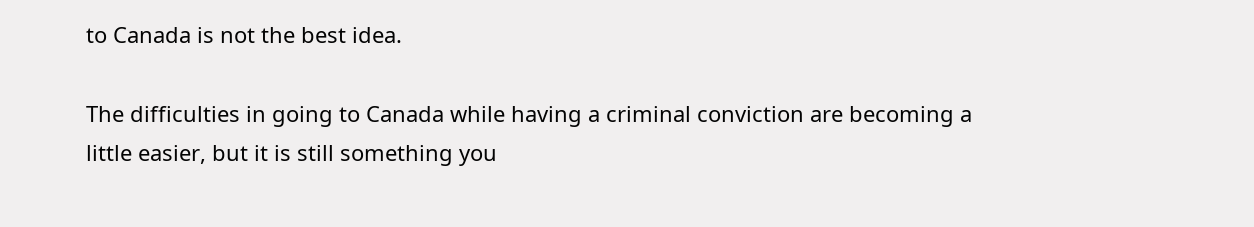to Canada is not the best idea.

The difficulties in going to Canada while having a criminal conviction are becoming a little easier, but it is still something you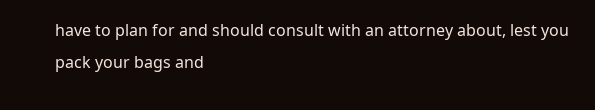have to plan for and should consult with an attorney about, lest you pack your bags and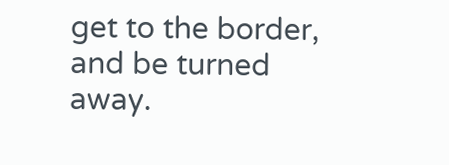get to the border, and be turned away.